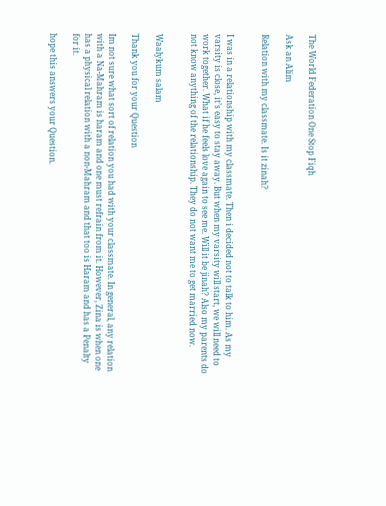The World Federation One Stop Fiqh

Ask an Alim

Relation with my classmate. Is it zinah?


I was in a relationship with my classmate. Then i decided not to talk to him. As my varsity is close, it’s easy to stay away. But when my varsity will start, we will need to work together. What if he feels love again to see me. Will it be jinah? Also my parents do not know anything of the relationship. They do not want me to get married now.


Waalykum salam

Thank you for your Question

Im not sure what sort of relation you had with your classmate. In general, any relation with a Na-Mahram is haram and one must refrain from it. However, Zina is when one has a physical relation with a non-Mahram and that too is Haram and has a Penalty for it.

hope this answers your Question.